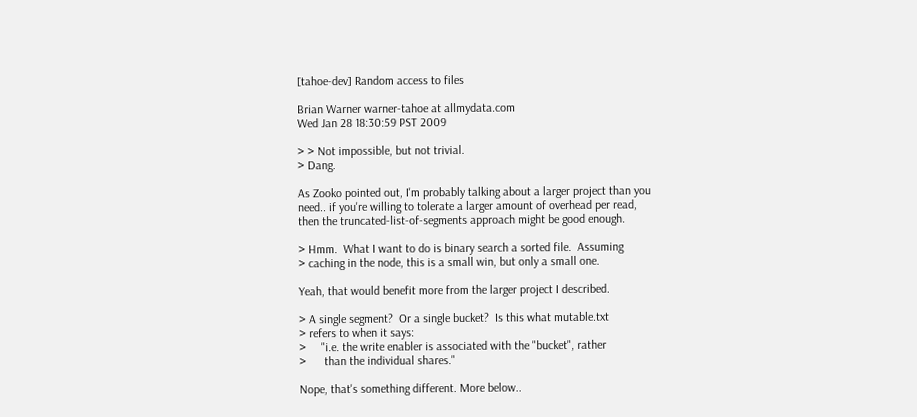[tahoe-dev] Random access to files

Brian Warner warner-tahoe at allmydata.com
Wed Jan 28 18:30:59 PST 2009

> > Not impossible, but not trivial.
> Dang.

As Zooko pointed out, I'm probably talking about a larger project than you
need.. if you're willing to tolerate a larger amount of overhead per read,
then the truncated-list-of-segments approach might be good enough.

> Hmm.  What I want to do is binary search a sorted file.  Assuming
> caching in the node, this is a small win, but only a small one.

Yeah, that would benefit more from the larger project I described.

> A single segment?  Or a single bucket?  Is this what mutable.txt
> refers to when it says:
>     "i.e. the write enabler is associated with the "bucket", rather
>      than the individual shares."

Nope, that's something different. More below..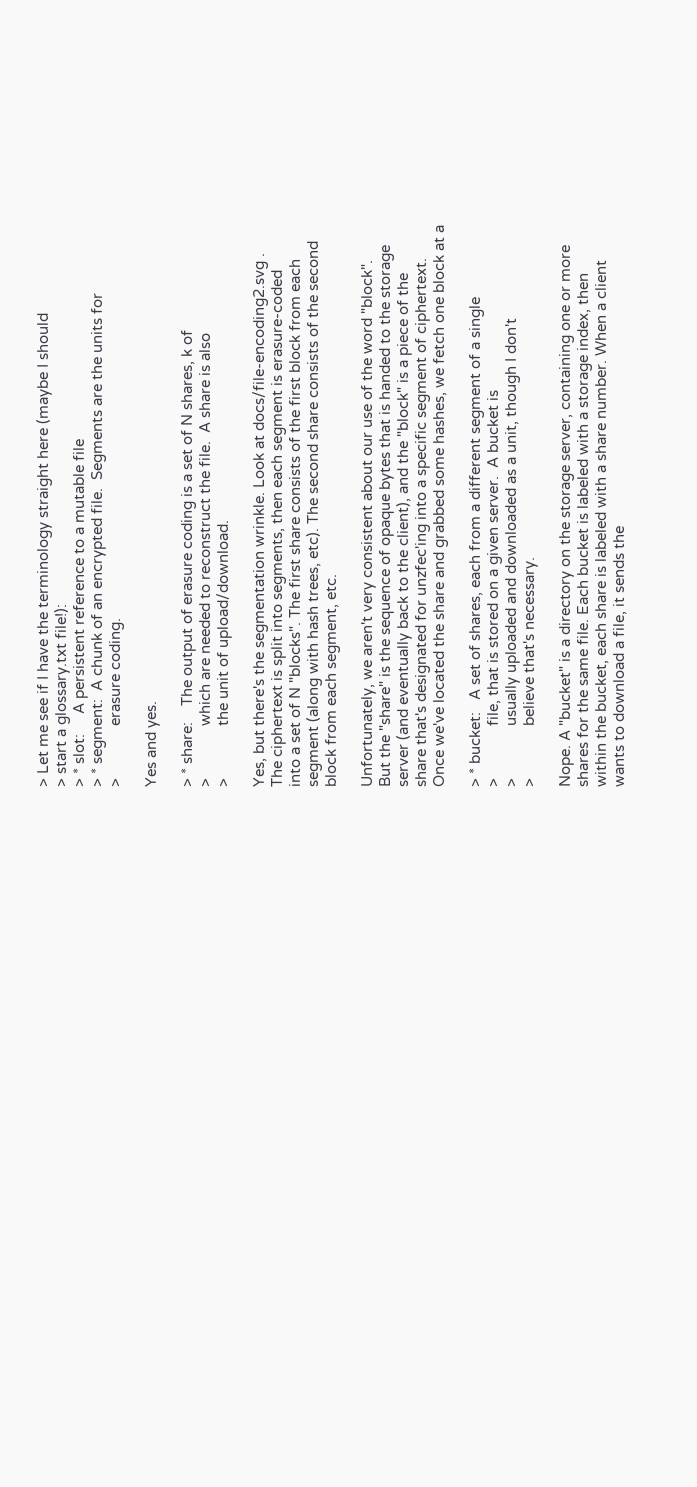> Let me see if I have the terminology straight here (maybe I should
> start a glossary.txt file!):
> * slot:     A persistent reference to a mutable file
> * segment:  A chunk of an encrypted file.  Segments are the units for
>             erasure coding.

Yes and yes.

> * share:    The output of erasure coding is a set of N shares, k of
>             which are needed to reconstruct the file.  A share is also
>             the unit of upload/download.

Yes, but there's the segmentation wrinkle. Look at docs/file-encoding2.svg .
The ciphertext is split into segments, then each segment is erasure-coded
into a set of N "blocks". The first share consists of the first block from each
segment (along with hash trees, etc). The second share consists of the second
block from each segment, etc.

Unfortunately, we aren't very consistent about our use of the word "block".
But the "share" is the sequence of opaque bytes that is handed to the storage
server (and eventually back to the client), and the "block" is a piece of the
share that's designated for unzfec'ing into a specific segment of ciphertext.
Once we've located the share and grabbed some hashes, we fetch one block at a

> * bucket:   A set of shares, each from a different segment of a single
>             file, that is stored on a given server.  A bucket is
>             usually uploaded and downloaded as a unit, though I don't
>             believe that's necessary.

Nope. A "bucket" is a directory on the storage server, containing one or more
shares for the same file. Each bucket is labeled with a storage index, then
within the bucket, each share is labeled with a share number. When a client
wants to download a file, it sends the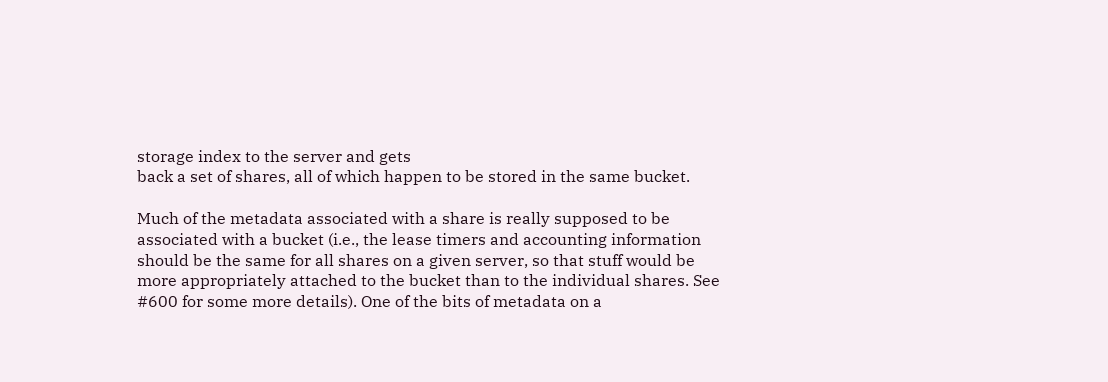storage index to the server and gets
back a set of shares, all of which happen to be stored in the same bucket.

Much of the metadata associated with a share is really supposed to be
associated with a bucket (i.e., the lease timers and accounting information
should be the same for all shares on a given server, so that stuff would be
more appropriately attached to the bucket than to the individual shares. See
#600 for some more details). One of the bits of metadata on a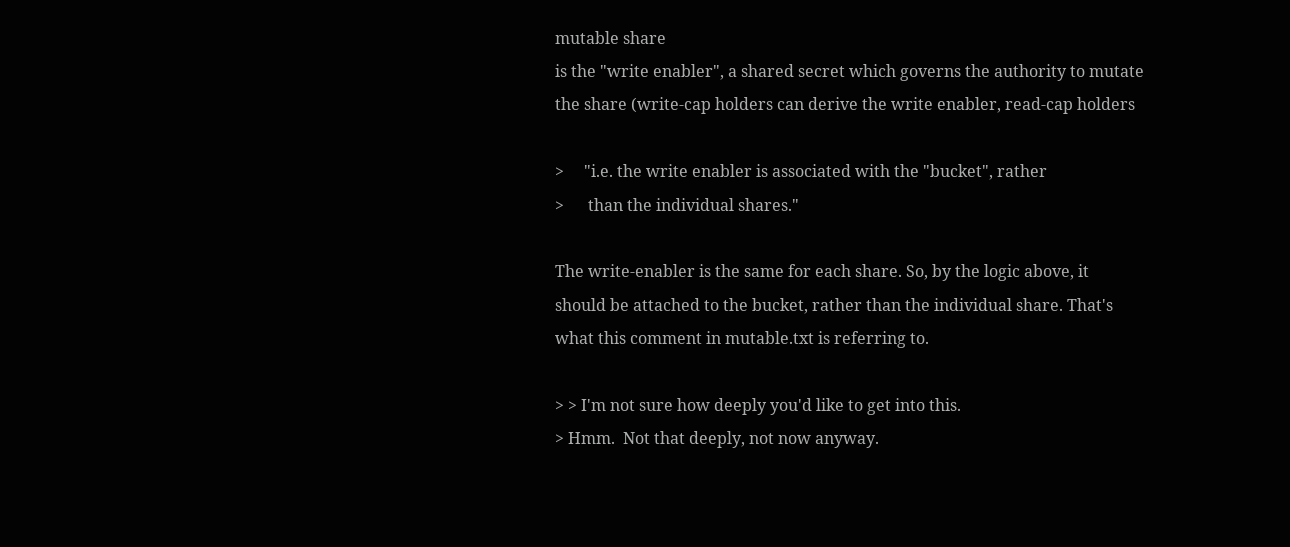mutable share
is the "write enabler", a shared secret which governs the authority to mutate
the share (write-cap holders can derive the write enabler, read-cap holders

>     "i.e. the write enabler is associated with the "bucket", rather
>      than the individual shares."

The write-enabler is the same for each share. So, by the logic above, it
should be attached to the bucket, rather than the individual share. That's
what this comment in mutable.txt is referring to.

> > I'm not sure how deeply you'd like to get into this.
> Hmm.  Not that deeply, not now anyway.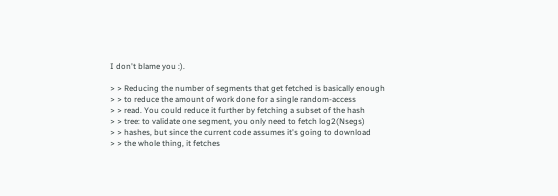I don't blame you :).

> > Reducing the number of segments that get fetched is basically enough
> > to reduce the amount of work done for a single random-access
> > read. You could reduce it further by fetching a subset of the hash
> > tree: to validate one segment, you only need to fetch log2(Nsegs)
> > hashes, but since the current code assumes it's going to download
> > the whole thing, it fetches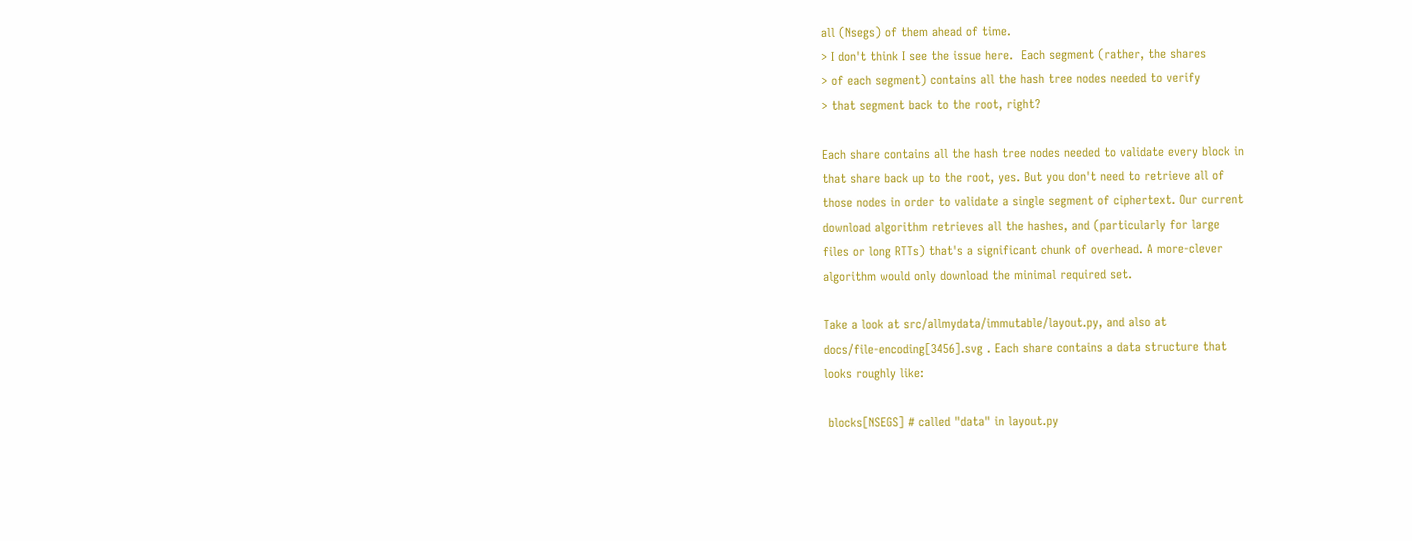all (Nsegs) of them ahead of time.
> I don't think I see the issue here.  Each segment (rather, the shares
> of each segment) contains all the hash tree nodes needed to verify
> that segment back to the root, right?

Each share contains all the hash tree nodes needed to validate every block in
that share back up to the root, yes. But you don't need to retrieve all of
those nodes in order to validate a single segment of ciphertext. Our current
download algorithm retrieves all the hashes, and (particularly for large
files or long RTTs) that's a significant chunk of overhead. A more-clever
algorithm would only download the minimal required set.

Take a look at src/allmydata/immutable/layout.py, and also at
docs/file-encoding[3456].svg . Each share contains a data structure that
looks roughly like:

 blocks[NSEGS] # called "data" in layout.py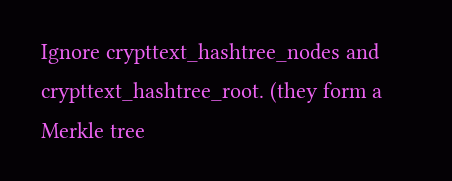Ignore crypttext_hashtree_nodes and crypttext_hashtree_root. (they form a
Merkle tree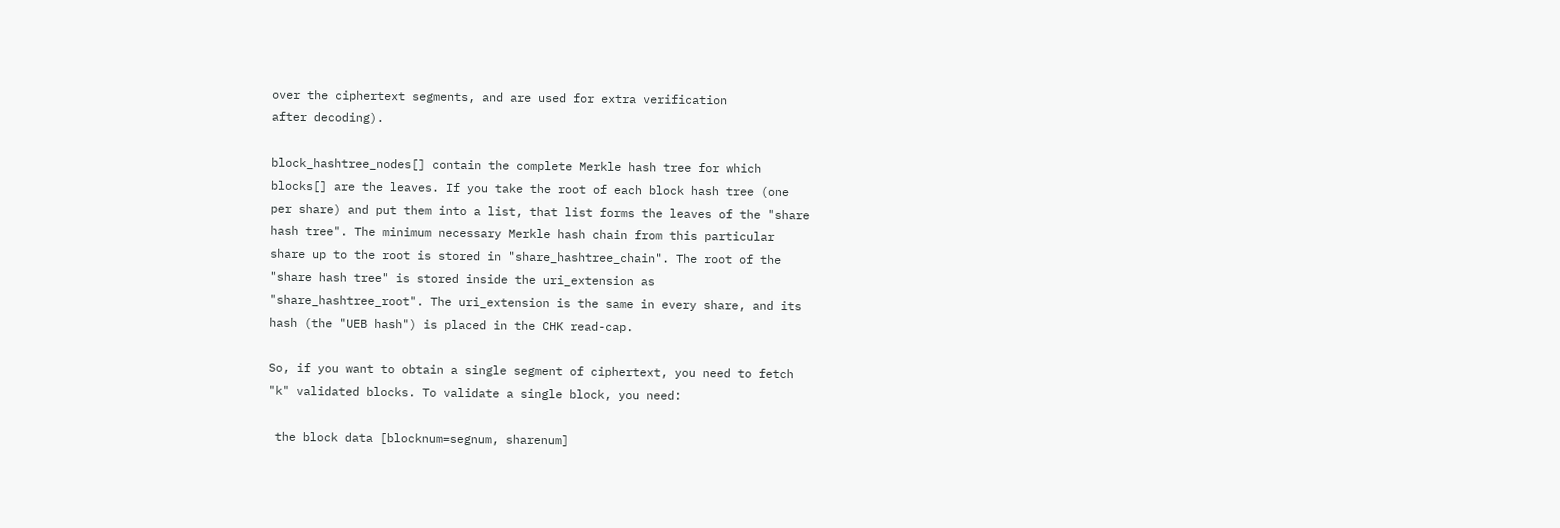over the ciphertext segments, and are used for extra verification
after decoding).

block_hashtree_nodes[] contain the complete Merkle hash tree for which
blocks[] are the leaves. If you take the root of each block hash tree (one
per share) and put them into a list, that list forms the leaves of the "share
hash tree". The minimum necessary Merkle hash chain from this particular
share up to the root is stored in "share_hashtree_chain". The root of the
"share hash tree" is stored inside the uri_extension as
"share_hashtree_root". The uri_extension is the same in every share, and its
hash (the "UEB hash") is placed in the CHK read-cap.

So, if you want to obtain a single segment of ciphertext, you need to fetch
"k" validated blocks. To validate a single block, you need:

 the block data [blocknum=segnum, sharenum]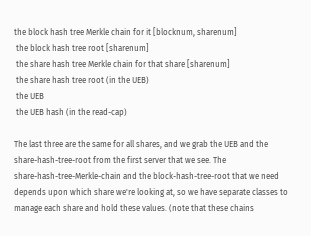the block hash tree Merkle chain for it [blocknum, sharenum]
 the block hash tree root [sharenum]
 the share hash tree Merkle chain for that share [sharenum]
 the share hash tree root (in the UEB)
 the UEB
 the UEB hash (in the read-cap)

The last three are the same for all shares, and we grab the UEB and the
share-hash-tree-root from the first server that we see. The
share-hash-tree-Merkle-chain and the block-hash-tree-root that we need
depends upon which share we're looking at, so we have separate classes to
manage each share and hold these values. (note that these chains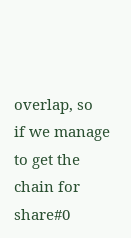overlap, so
if we manage to get the chain for share#0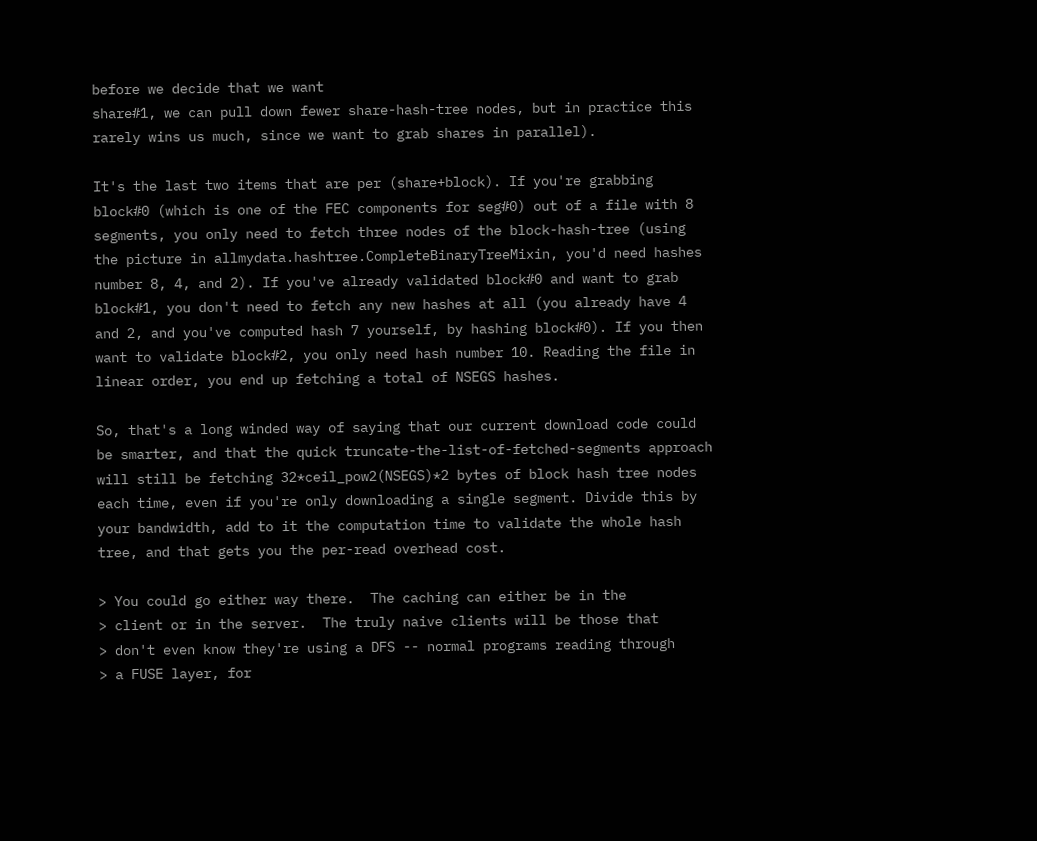before we decide that we want
share#1, we can pull down fewer share-hash-tree nodes, but in practice this
rarely wins us much, since we want to grab shares in parallel).

It's the last two items that are per (share+block). If you're grabbing
block#0 (which is one of the FEC components for seg#0) out of a file with 8
segments, you only need to fetch three nodes of the block-hash-tree (using
the picture in allmydata.hashtree.CompleteBinaryTreeMixin, you'd need hashes
number 8, 4, and 2). If you've already validated block#0 and want to grab
block#1, you don't need to fetch any new hashes at all (you already have 4
and 2, and you've computed hash 7 yourself, by hashing block#0). If you then
want to validate block#2, you only need hash number 10. Reading the file in
linear order, you end up fetching a total of NSEGS hashes.

So, that's a long winded way of saying that our current download code could
be smarter, and that the quick truncate-the-list-of-fetched-segments approach
will still be fetching 32*ceil_pow2(NSEGS)*2 bytes of block hash tree nodes
each time, even if you're only downloading a single segment. Divide this by
your bandwidth, add to it the computation time to validate the whole hash
tree, and that gets you the per-read overhead cost.

> You could go either way there.  The caching can either be in the
> client or in the server.  The truly naive clients will be those that
> don't even know they're using a DFS -- normal programs reading through
> a FUSE layer, for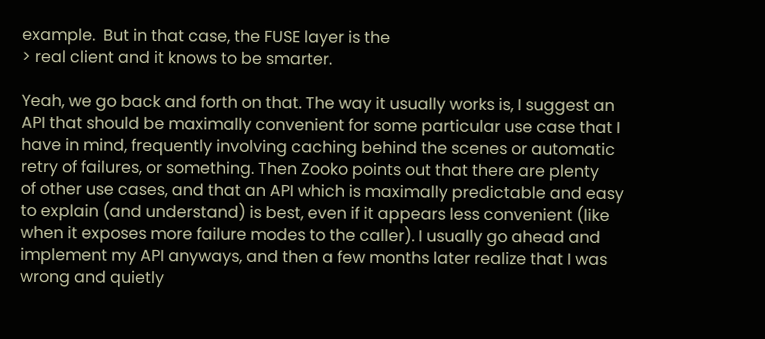example.  But in that case, the FUSE layer is the
> real client and it knows to be smarter.

Yeah, we go back and forth on that. The way it usually works is, I suggest an
API that should be maximally convenient for some particular use case that I
have in mind, frequently involving caching behind the scenes or automatic
retry of failures, or something. Then Zooko points out that there are plenty
of other use cases, and that an API which is maximally predictable and easy
to explain (and understand) is best, even if it appears less convenient (like
when it exposes more failure modes to the caller). I usually go ahead and
implement my API anyways, and then a few months later realize that I was
wrong and quietly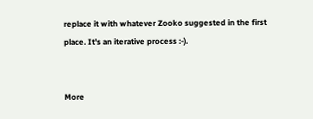replace it with whatever Zooko suggested in the first
place. It's an iterative process :-).


More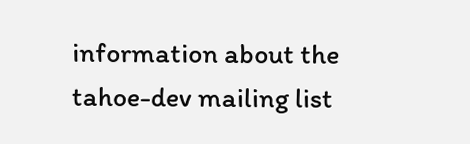information about the tahoe-dev mailing list